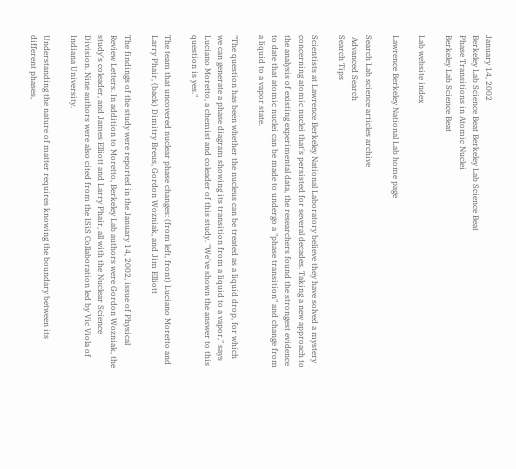January 14, 2002
Berkeley Lab Science Beat Berkeley Lab Science Beat
Phase Transitions in Atomic Nuclei
Berkeley Lab Science Beat

Lab website index

Lawrence Berkeley National Lab home page

Search Lab science articles archive
 Advanced Search
Search Tips

Scientists at Lawrence Berkeley National Laboratory believe they have solved a mystery concerning atomic nuclei that's persisted for several decades. Taking a new approach to the analysis of existing experimental data, the researchers found the strongest evidence to date that atomic nuclei can be made to undergo a "phase transition" and change from a liquid to a vapor state.

"The question has been whether the nucleus can be treated as a liquid drop, for which we can generate a phase diagram showing its transition from a liquid to a vapor," says Luciano Moretto, a chemist and coleader of this study. "We've shown the answer to this question is yes."

The team that uncovered nuclear phase changes: (from left, front) Luciano Moretto and Larry Phair, (back) Dimitry Breus, Gordon Wozniak, and Jim Elliott

The findings of the study were reported in the January 14, 2002, issue of Physical Review Letters. In addition to Moretto, Berkeley Lab authors were Gordon Wozniak, the study's coleader, and James Elliott and Larry Phair, all with the Nuclear Science Division. Nine authors were also cited from the ISiS Collaboration led by Vic Viola of Indiana University.

Understanding the nature of matter requires knowing the boundary between its different phases,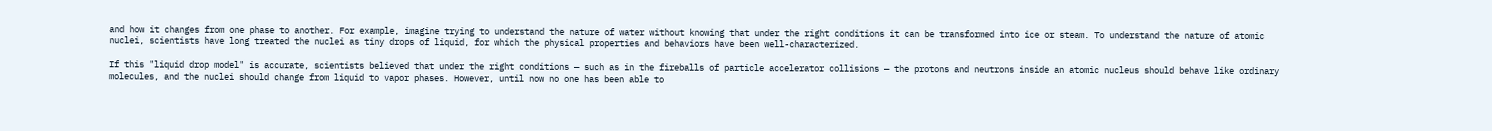and how it changes from one phase to another. For example, imagine trying to understand the nature of water without knowing that under the right conditions it can be transformed into ice or steam. To understand the nature of atomic nuclei, scientists have long treated the nuclei as tiny drops of liquid, for which the physical properties and behaviors have been well-characterized.

If this "liquid drop model" is accurate, scientists believed that under the right conditions — such as in the fireballs of particle accelerator collisions — the protons and neutrons inside an atomic nucleus should behave like ordinary molecules, and the nuclei should change from liquid to vapor phases. However, until now no one has been able to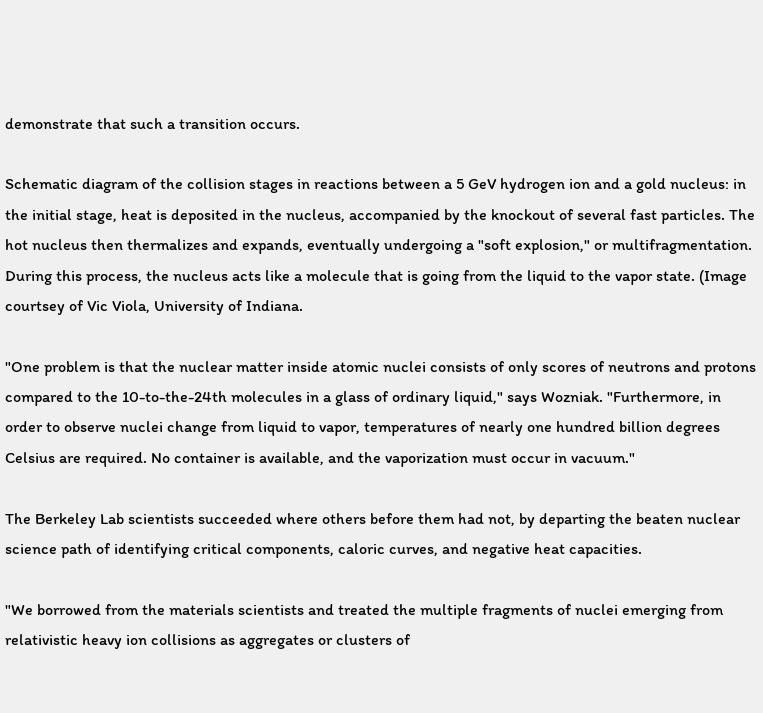demonstrate that such a transition occurs.

Schematic diagram of the collision stages in reactions between a 5 GeV hydrogen ion and a gold nucleus: in the initial stage, heat is deposited in the nucleus, accompanied by the knockout of several fast particles. The hot nucleus then thermalizes and expands, eventually undergoing a "soft explosion," or multifragmentation. During this process, the nucleus acts like a molecule that is going from the liquid to the vapor state. (Image courtsey of Vic Viola, University of Indiana.

"One problem is that the nuclear matter inside atomic nuclei consists of only scores of neutrons and protons compared to the 10-to-the-24th molecules in a glass of ordinary liquid," says Wozniak. "Furthermore, in order to observe nuclei change from liquid to vapor, temperatures of nearly one hundred billion degrees Celsius are required. No container is available, and the vaporization must occur in vacuum."

The Berkeley Lab scientists succeeded where others before them had not, by departing the beaten nuclear science path of identifying critical components, caloric curves, and negative heat capacities.

"We borrowed from the materials scientists and treated the multiple fragments of nuclei emerging from relativistic heavy ion collisions as aggregates or clusters of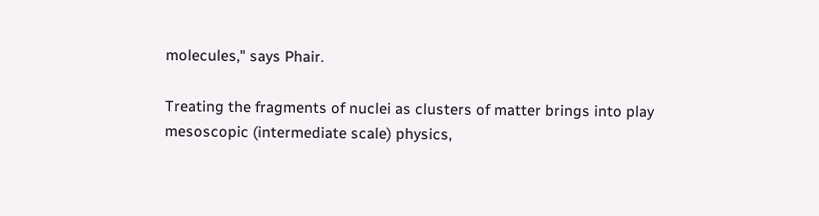molecules," says Phair.

Treating the fragments of nuclei as clusters of matter brings into play mesoscopic (intermediate scale) physics,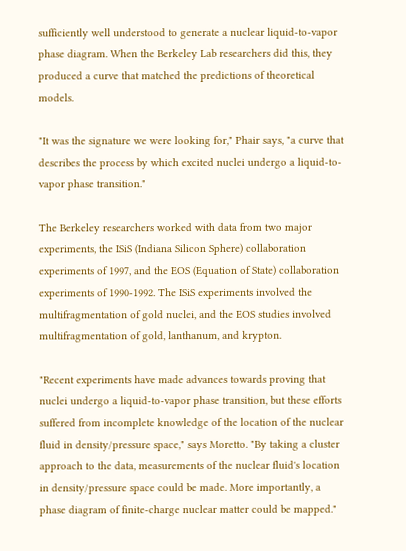sufficiently well understood to generate a nuclear liquid-to-vapor phase diagram. When the Berkeley Lab researchers did this, they produced a curve that matched the predictions of theoretical models.

"It was the signature we were looking for," Phair says, "a curve that describes the process by which excited nuclei undergo a liquid-to-vapor phase transition."

The Berkeley researchers worked with data from two major experiments, the ISiS (Indiana Silicon Sphere) collaboration experiments of 1997, and the EOS (Equation of State) collaboration experiments of 1990-1992. The ISiS experiments involved the multifragmentation of gold nuclei, and the EOS studies involved multifragmentation of gold, lanthanum, and krypton.

"Recent experiments have made advances towards proving that nuclei undergo a liquid-to-vapor phase transition, but these efforts suffered from incomplete knowledge of the location of the nuclear fluid in density/pressure space," says Moretto. "By taking a cluster approach to the data, measurements of the nuclear fluid's location in density/pressure space could be made. More importantly, a phase diagram of finite-charge nuclear matter could be mapped."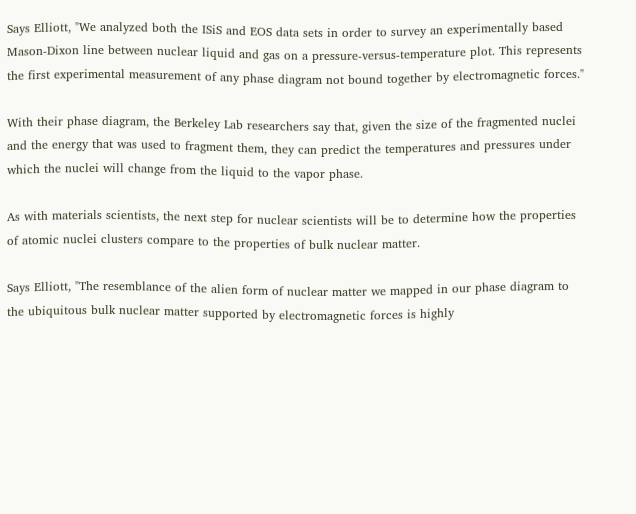Says Elliott, "We analyzed both the ISiS and EOS data sets in order to survey an experimentally based Mason-Dixon line between nuclear liquid and gas on a pressure-versus-temperature plot. This represents the first experimental measurement of any phase diagram not bound together by electromagnetic forces."

With their phase diagram, the Berkeley Lab researchers say that, given the size of the fragmented nuclei and the energy that was used to fragment them, they can predict the temperatures and pressures under which the nuclei will change from the liquid to the vapor phase.

As with materials scientists, the next step for nuclear scientists will be to determine how the properties of atomic nuclei clusters compare to the properties of bulk nuclear matter.

Says Elliott, "The resemblance of the alien form of nuclear matter we mapped in our phase diagram to the ubiquitous bulk nuclear matter supported by electromagnetic forces is highly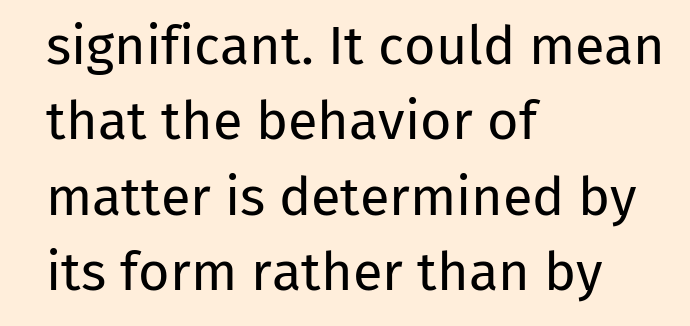significant. It could mean that the behavior of matter is determined by its form rather than by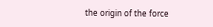the origin of the force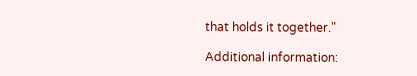that holds it together."

Additional information: